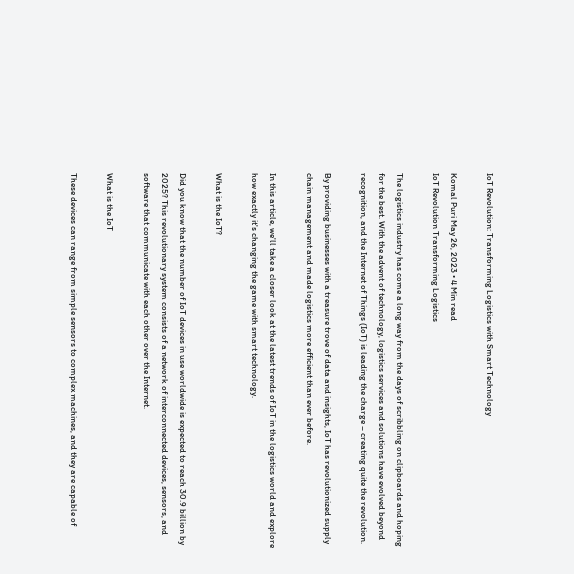IoT Revolution: Transforming Logistics with Smart Technology

Komal Puri May 26, 2023 • 4 Min read
IoT Revolution Transforming Logistics

The logistics industry has come a long way from the days of scribbling on clipboards and hoping for the best. With the advent of technology, logistics services and solutions have evolved beyond recognition, and the Internet of Things (IoT) is leading the charge – creating quite the revolution.

By providing businesses with a treasure trove of data and insights, IoT has revolutionized supply chain management and made logistics more efficient than ever before.

In this article, we'll take a closer look at the latest trends of IoT in the logistics world and explore how exactly it's changing the game with smart technology.

What is the IoT?

Did you know that the number of IoT devices in use worldwide is expected to reach 30.9 billion by 2025? This revolutionary system consists of a network of interconnected devices, sensors, and software that communicate with each other over the Internet.

What is the IoT

These devices can range from simple sensors to complex machines, and they are capable of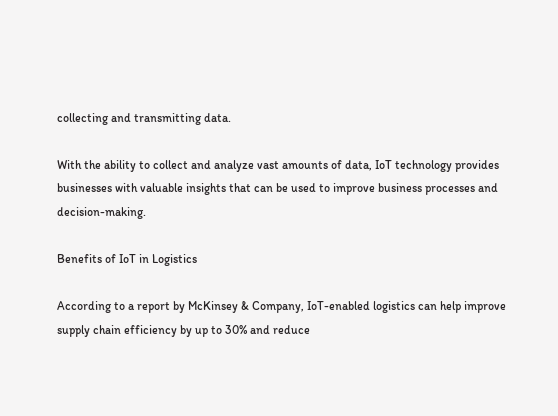collecting and transmitting data.

With the ability to collect and analyze vast amounts of data, IoT technology provides businesses with valuable insights that can be used to improve business processes and decision-making.

Benefits of IoT in Logistics

According to a report by McKinsey & Company, IoT-enabled logistics can help improve supply chain efficiency by up to 30% and reduce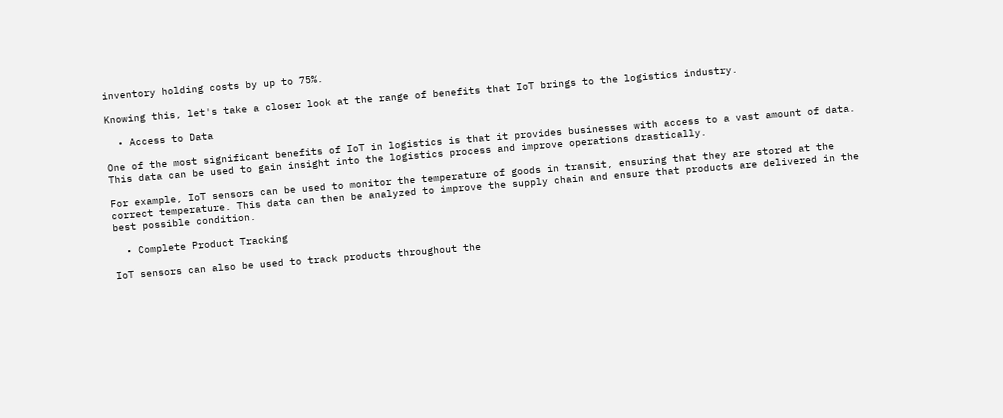inventory holding costs by up to 75%.

Knowing this, let's take a closer look at the range of benefits that IoT brings to the logistics industry.

  • Access to Data

One of the most significant benefits of IoT in logistics is that it provides businesses with access to a vast amount of data.  This data can be used to gain insight into the logistics process and improve operations drastically.

For example, IoT sensors can be used to monitor the temperature of goods in transit, ensuring that they are stored at the correct temperature. This data can then be analyzed to improve the supply chain and ensure that products are delivered in the best possible condition.

  • Complete Product Tracking

IoT sensors can also be used to track products throughout the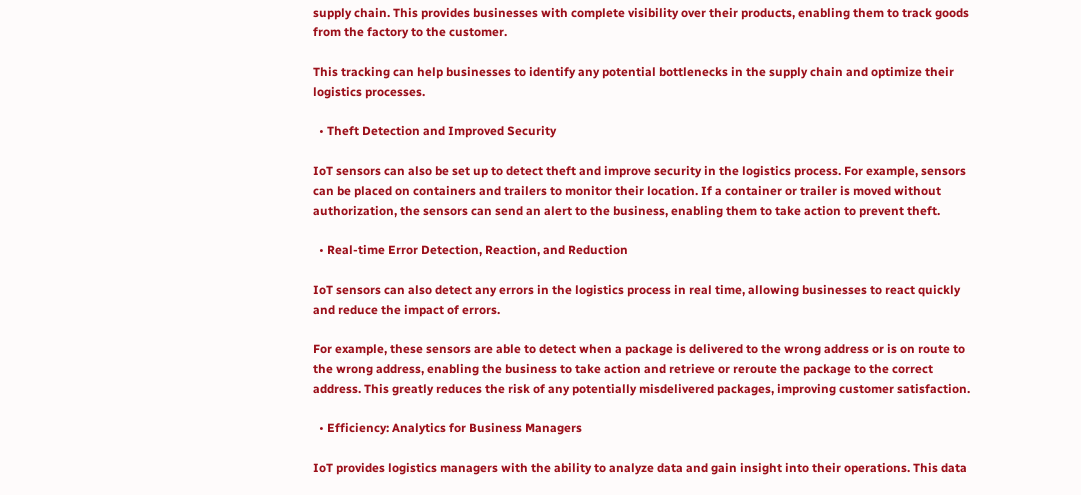supply chain. This provides businesses with complete visibility over their products, enabling them to track goods from the factory to the customer.

This tracking can help businesses to identify any potential bottlenecks in the supply chain and optimize their logistics processes.

  • Theft Detection and Improved Security

IoT sensors can also be set up to detect theft and improve security in the logistics process. For example, sensors can be placed on containers and trailers to monitor their location. If a container or trailer is moved without authorization, the sensors can send an alert to the business, enabling them to take action to prevent theft.

  • Real-time Error Detection, Reaction, and Reduction

IoT sensors can also detect any errors in the logistics process in real time, allowing businesses to react quickly and reduce the impact of errors.

For example, these sensors are able to detect when a package is delivered to the wrong address or is on route to the wrong address, enabling the business to take action and retrieve or reroute the package to the correct address. This greatly reduces the risk of any potentially misdelivered packages, improving customer satisfaction.

  • Efficiency: Analytics for Business Managers

IoT provides logistics managers with the ability to analyze data and gain insight into their operations. This data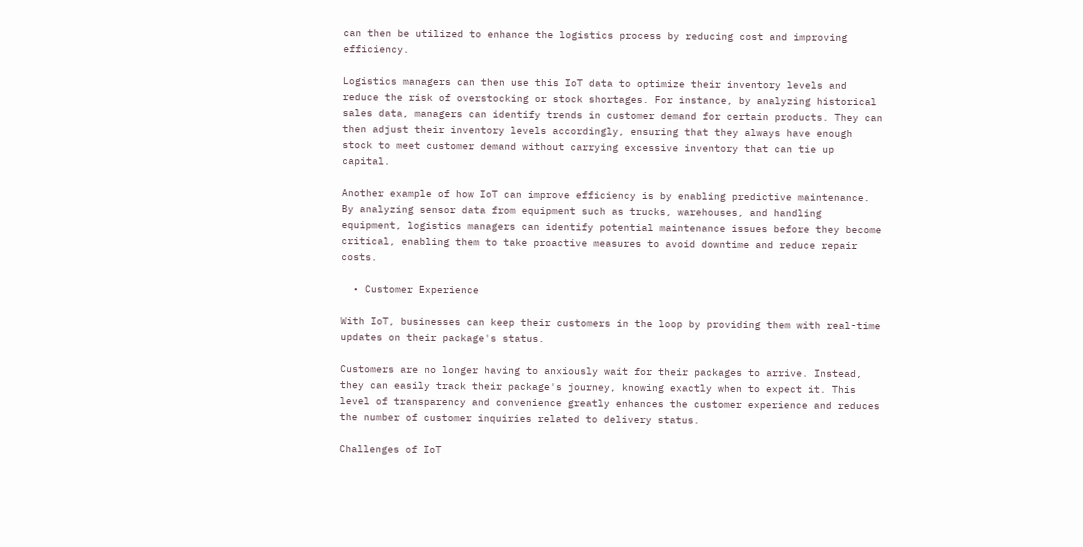can then be utilized to enhance the logistics process by reducing cost and improving efficiency.

Logistics managers can then use this IoT data to optimize their inventory levels and reduce the risk of overstocking or stock shortages. For instance, by analyzing historical sales data, managers can identify trends in customer demand for certain products. They can then adjust their inventory levels accordingly, ensuring that they always have enough stock to meet customer demand without carrying excessive inventory that can tie up capital.

Another example of how IoT can improve efficiency is by enabling predictive maintenance. By analyzing sensor data from equipment such as trucks, warehouses, and handling equipment, logistics managers can identify potential maintenance issues before they become critical, enabling them to take proactive measures to avoid downtime and reduce repair costs.

  • Customer Experience

With IoT, businesses can keep their customers in the loop by providing them with real-time updates on their package's status.

Customers are no longer having to anxiously wait for their packages to arrive. Instead, they can easily track their package's journey, knowing exactly when to expect it. This level of transparency and convenience greatly enhances the customer experience and reduces the number of customer inquiries related to delivery status.

Challenges of IoT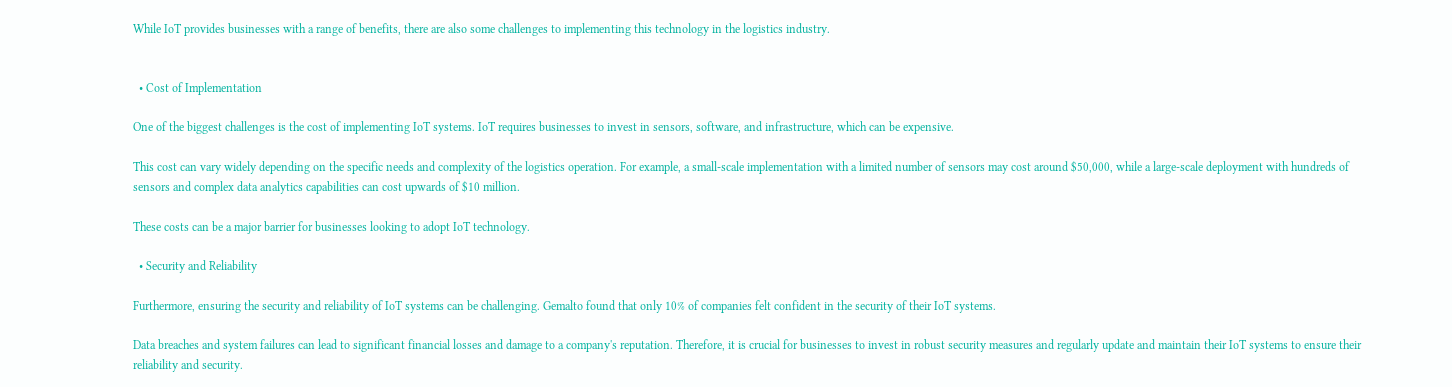While IoT provides businesses with a range of benefits, there are also some challenges to implementing this technology in the logistics industry.


  • Cost of Implementation

One of the biggest challenges is the cost of implementing IoT systems. IoT requires businesses to invest in sensors, software, and infrastructure, which can be expensive.

This cost can vary widely depending on the specific needs and complexity of the logistics operation. For example, a small-scale implementation with a limited number of sensors may cost around $50,000, while a large-scale deployment with hundreds of sensors and complex data analytics capabilities can cost upwards of $10 million.

These costs can be a major barrier for businesses looking to adopt IoT technology.

  • Security and Reliability

Furthermore, ensuring the security and reliability of IoT systems can be challenging. Gemalto found that only 10% of companies felt confident in the security of their IoT systems.

Data breaches and system failures can lead to significant financial losses and damage to a company's reputation. Therefore, it is crucial for businesses to invest in robust security measures and regularly update and maintain their IoT systems to ensure their reliability and security.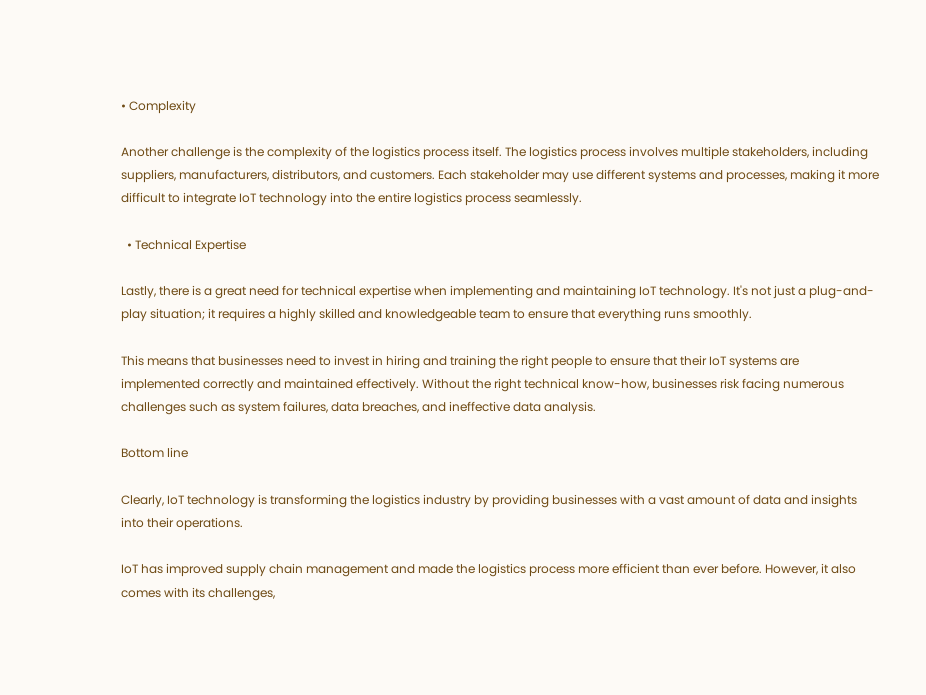• Complexity

Another challenge is the complexity of the logistics process itself. The logistics process involves multiple stakeholders, including suppliers, manufacturers, distributors, and customers. Each stakeholder may use different systems and processes, making it more difficult to integrate IoT technology into the entire logistics process seamlessly.

  • Technical Expertise

Lastly, there is a great need for technical expertise when implementing and maintaining IoT technology. It's not just a plug-and-play situation; it requires a highly skilled and knowledgeable team to ensure that everything runs smoothly.

This means that businesses need to invest in hiring and training the right people to ensure that their IoT systems are implemented correctly and maintained effectively. Without the right technical know-how, businesses risk facing numerous challenges such as system failures, data breaches, and ineffective data analysis.

Bottom line

Clearly, IoT technology is transforming the logistics industry by providing businesses with a vast amount of data and insights into their operations.

IoT has improved supply chain management and made the logistics process more efficient than ever before. However, it also comes with its challenges,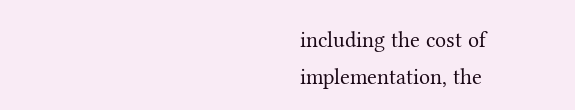including the cost of implementation, the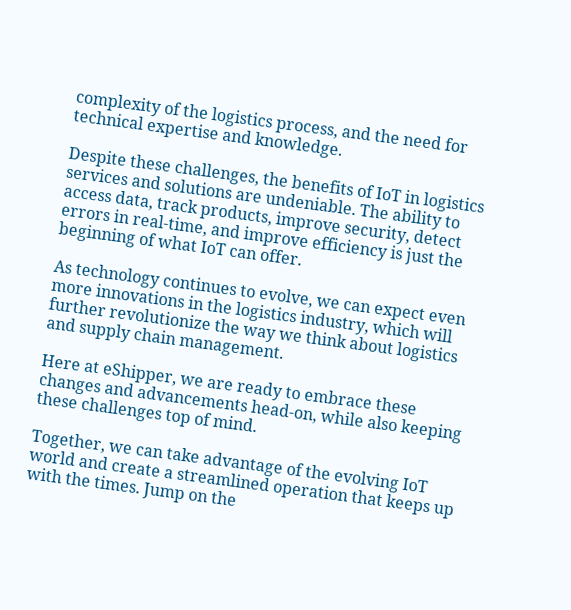complexity of the logistics process, and the need for technical expertise and knowledge.

Despite these challenges, the benefits of IoT in logistics services and solutions are undeniable. The ability to access data, track products, improve security, detect errors in real-time, and improve efficiency is just the beginning of what IoT can offer.

As technology continues to evolve, we can expect even more innovations in the logistics industry, which will further revolutionize the way we think about logistics and supply chain management.

Here at eShipper, we are ready to embrace these changes and advancements head-on, while also keeping these challenges top of mind.

Together, we can take advantage of the evolving IoT world and create a streamlined operation that keeps up with the times. Jump on the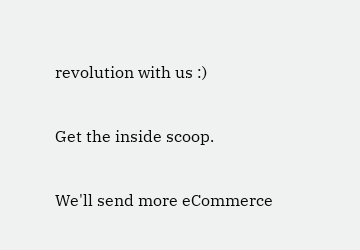revolution with us :)

Get the inside scoop.

We'll send more eCommerce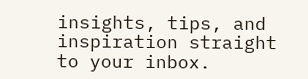insights, tips, and inspiration straight to your inbox.